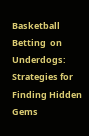Basketball Betting  on Underdogs: Strategies for Finding Hidden Gems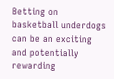Betting on basketball underdogs can be an exciting and potentially rewarding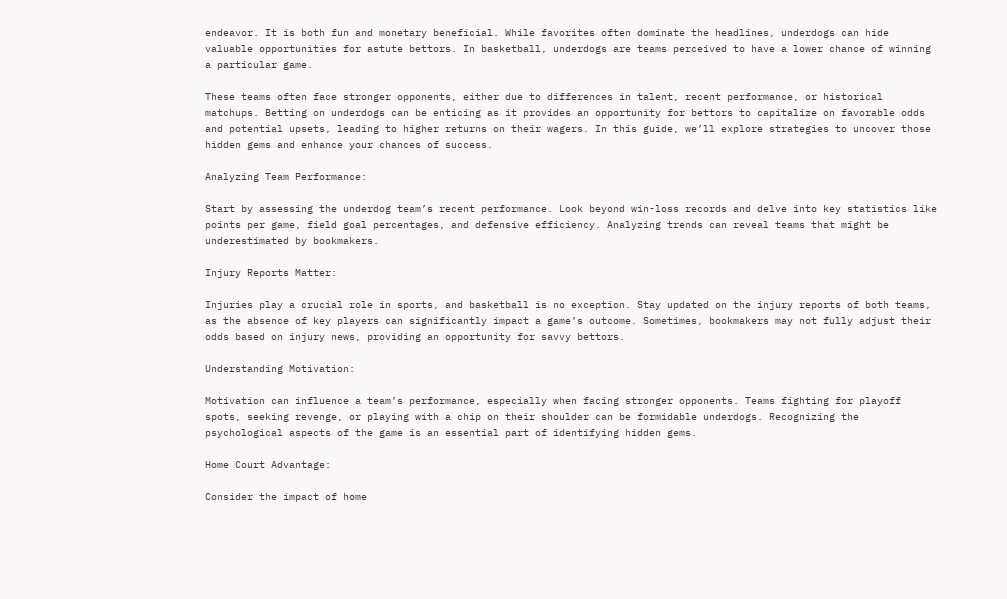endeavor. It is both fun and monetary beneficial. While favorites often dominate the headlines, underdogs can hide valuable opportunities for astute bettors. In basketball, underdogs are teams perceived to have a lower chance of winning a particular game.

These teams often face stronger opponents, either due to differences in talent, recent performance, or historical matchups. Betting on underdogs can be enticing as it provides an opportunity for bettors to capitalize on favorable odds and potential upsets, leading to higher returns on their wagers. In this guide, we’ll explore strategies to uncover those hidden gems and enhance your chances of success.

Analyzing Team Performance:

Start by assessing the underdog team’s recent performance. Look beyond win-loss records and delve into key statistics like points per game, field goal percentages, and defensive efficiency. Analyzing trends can reveal teams that might be underestimated by bookmakers.

Injury Reports Matter:

Injuries play a crucial role in sports, and basketball is no exception. Stay updated on the injury reports of both teams, as the absence of key players can significantly impact a game’s outcome. Sometimes, bookmakers may not fully adjust their odds based on injury news, providing an opportunity for savvy bettors.

Understanding Motivation:

Motivation can influence a team’s performance, especially when facing stronger opponents. Teams fighting for playoff spots, seeking revenge, or playing with a chip on their shoulder can be formidable underdogs. Recognizing the psychological aspects of the game is an essential part of identifying hidden gems.

Home Court Advantage:

Consider the impact of home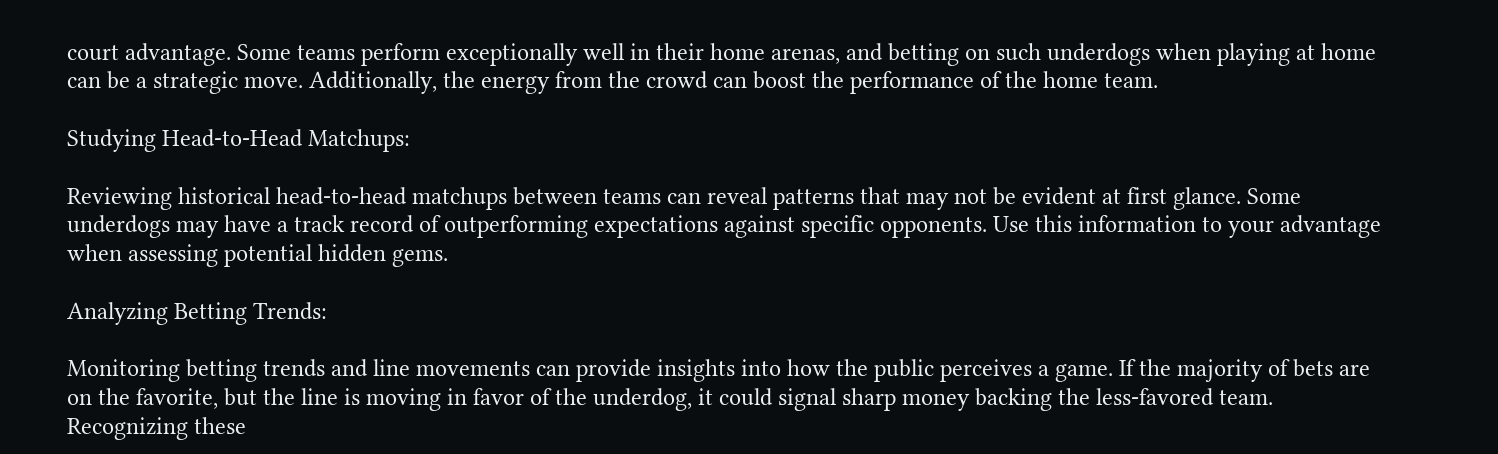court advantage. Some teams perform exceptionally well in their home arenas, and betting on such underdogs when playing at home can be a strategic move. Additionally, the energy from the crowd can boost the performance of the home team.

Studying Head-to-Head Matchups:

Reviewing historical head-to-head matchups between teams can reveal patterns that may not be evident at first glance. Some underdogs may have a track record of outperforming expectations against specific opponents. Use this information to your advantage when assessing potential hidden gems.

Analyzing Betting Trends:

Monitoring betting trends and line movements can provide insights into how the public perceives a game. If the majority of bets are on the favorite, but the line is moving in favor of the underdog, it could signal sharp money backing the less-favored team. Recognizing these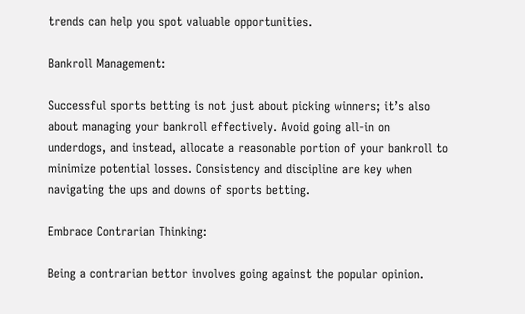trends can help you spot valuable opportunities.

Bankroll Management:

Successful sports betting is not just about picking winners; it’s also about managing your bankroll effectively. Avoid going all-in on underdogs, and instead, allocate a reasonable portion of your bankroll to minimize potential losses. Consistency and discipline are key when navigating the ups and downs of sports betting.

Embrace Contrarian Thinking:

Being a contrarian bettor involves going against the popular opinion.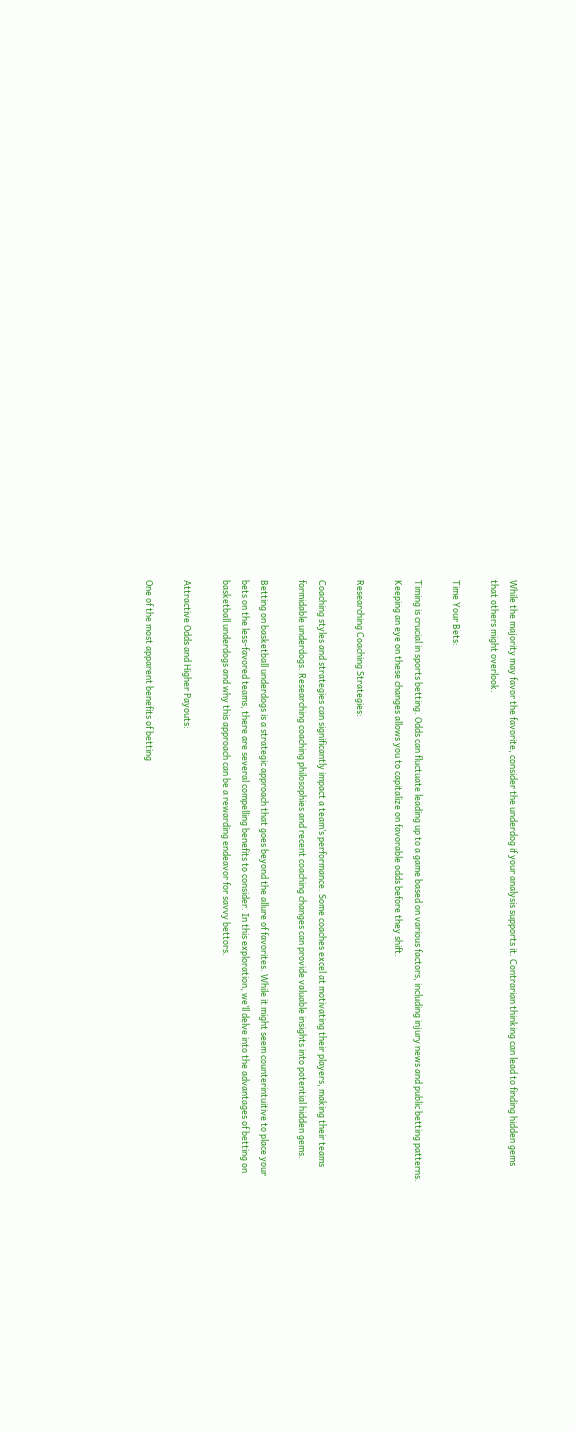While the majority may favor the favorite, consider the underdog if your analysis supports it. Contrarian thinking can lead to finding hidden gems that others might overlook.

Time Your Bets:

Timing is crucial in sports betting. Odds can fluctuate leading up to a game based on various factors, including injury news and public betting patterns. Keeping an eye on these changes allows you to capitalize on favorable odds before they shift.

Researching Coaching Strategies:

Coaching styles and strategies can significantly impact a team’s performance. Some coaches excel at motivating their players, making their teams formidable underdogs. Researching coaching philosophies and recent coaching changes can provide valuable insights into potential hidden gems.

Betting on basketball underdogs is a strategic approach that goes beyond the allure of favorites. While it might seem counterintuitive to place your bets on the less-favored teams, there are several compelling benefits to consider. In this exploration, we’ll delve into the advantages of betting on basketball underdogs and why this approach can be a rewarding endeavor for savvy bettors.

Attractive Odds and Higher Payouts:

One of the most apparent benefits of betting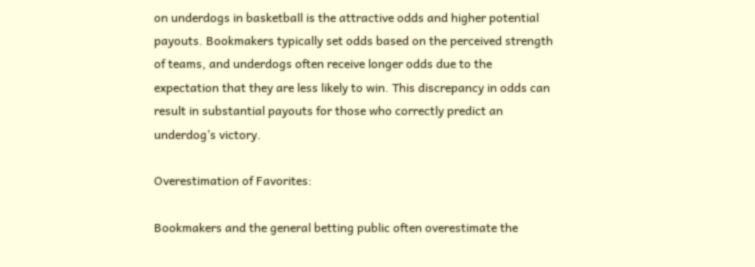on underdogs in basketball is the attractive odds and higher potential payouts. Bookmakers typically set odds based on the perceived strength of teams, and underdogs often receive longer odds due to the expectation that they are less likely to win. This discrepancy in odds can result in substantial payouts for those who correctly predict an underdog’s victory.

Overestimation of Favorites:

Bookmakers and the general betting public often overestimate the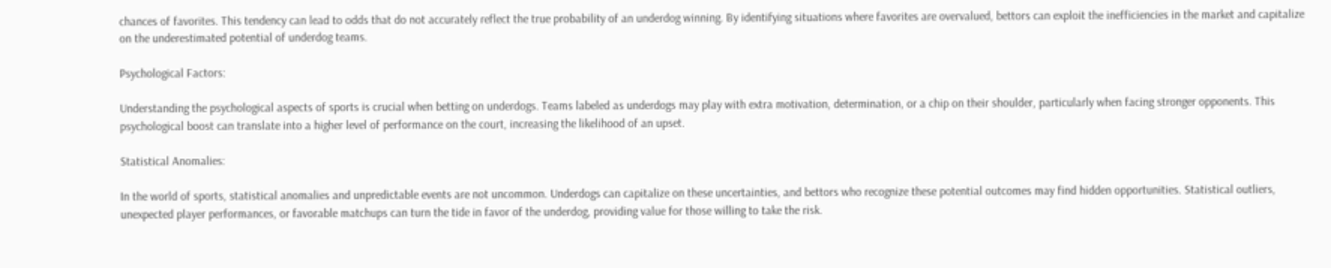chances of favorites. This tendency can lead to odds that do not accurately reflect the true probability of an underdog winning. By identifying situations where favorites are overvalued, bettors can exploit the inefficiencies in the market and capitalize on the underestimated potential of underdog teams.

Psychological Factors:

Understanding the psychological aspects of sports is crucial when betting on underdogs. Teams labeled as underdogs may play with extra motivation, determination, or a chip on their shoulder, particularly when facing stronger opponents. This psychological boost can translate into a higher level of performance on the court, increasing the likelihood of an upset.

Statistical Anomalies:

In the world of sports, statistical anomalies and unpredictable events are not uncommon. Underdogs can capitalize on these uncertainties, and bettors who recognize these potential outcomes may find hidden opportunities. Statistical outliers, unexpected player performances, or favorable matchups can turn the tide in favor of the underdog, providing value for those willing to take the risk.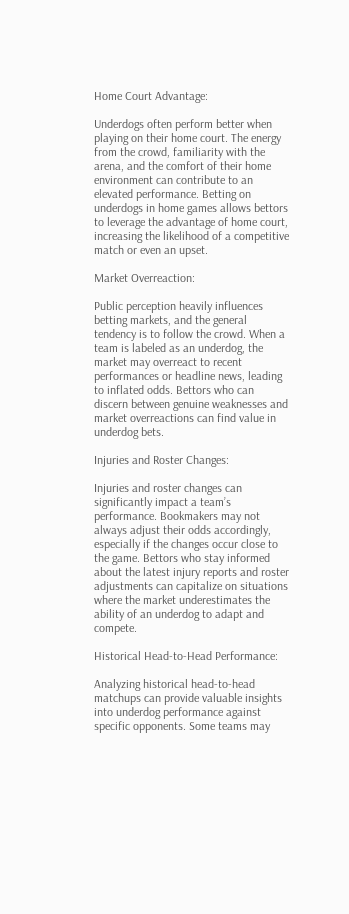Home Court Advantage:

Underdogs often perform better when playing on their home court. The energy from the crowd, familiarity with the arena, and the comfort of their home environment can contribute to an elevated performance. Betting on underdogs in home games allows bettors to leverage the advantage of home court, increasing the likelihood of a competitive match or even an upset.

Market Overreaction:

Public perception heavily influences betting markets, and the general tendency is to follow the crowd. When a team is labeled as an underdog, the market may overreact to recent performances or headline news, leading to inflated odds. Bettors who can discern between genuine weaknesses and market overreactions can find value in underdog bets.

Injuries and Roster Changes:

Injuries and roster changes can significantly impact a team’s performance. Bookmakers may not always adjust their odds accordingly, especially if the changes occur close to the game. Bettors who stay informed about the latest injury reports and roster adjustments can capitalize on situations where the market underestimates the ability of an underdog to adapt and compete.

Historical Head-to-Head Performance:

Analyzing historical head-to-head matchups can provide valuable insights into underdog performance against specific opponents. Some teams may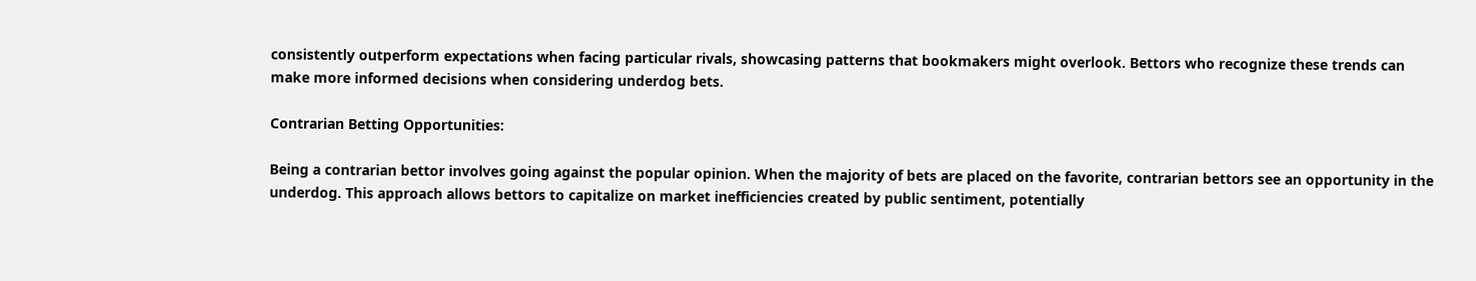consistently outperform expectations when facing particular rivals, showcasing patterns that bookmakers might overlook. Bettors who recognize these trends can make more informed decisions when considering underdog bets.

Contrarian Betting Opportunities:

Being a contrarian bettor involves going against the popular opinion. When the majority of bets are placed on the favorite, contrarian bettors see an opportunity in the underdog. This approach allows bettors to capitalize on market inefficiencies created by public sentiment, potentially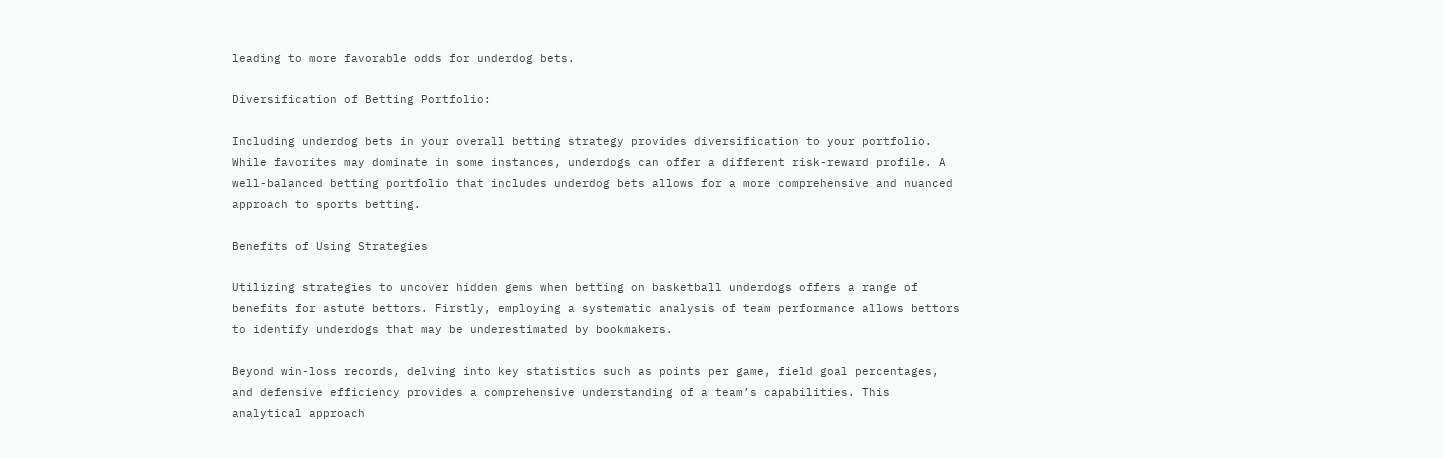leading to more favorable odds for underdog bets.

Diversification of Betting Portfolio:

Including underdog bets in your overall betting strategy provides diversification to your portfolio. While favorites may dominate in some instances, underdogs can offer a different risk-reward profile. A well-balanced betting portfolio that includes underdog bets allows for a more comprehensive and nuanced approach to sports betting.

Benefits of Using Strategies

Utilizing strategies to uncover hidden gems when betting on basketball underdogs offers a range of benefits for astute bettors. Firstly, employing a systematic analysis of team performance allows bettors to identify underdogs that may be underestimated by bookmakers.

Beyond win-loss records, delving into key statistics such as points per game, field goal percentages, and defensive efficiency provides a comprehensive understanding of a team’s capabilities. This analytical approach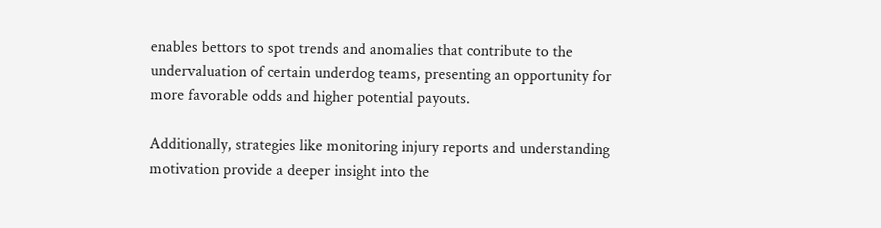enables bettors to spot trends and anomalies that contribute to the undervaluation of certain underdog teams, presenting an opportunity for more favorable odds and higher potential payouts.

Additionally, strategies like monitoring injury reports and understanding motivation provide a deeper insight into the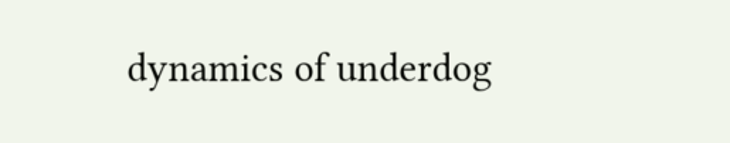dynamics of underdog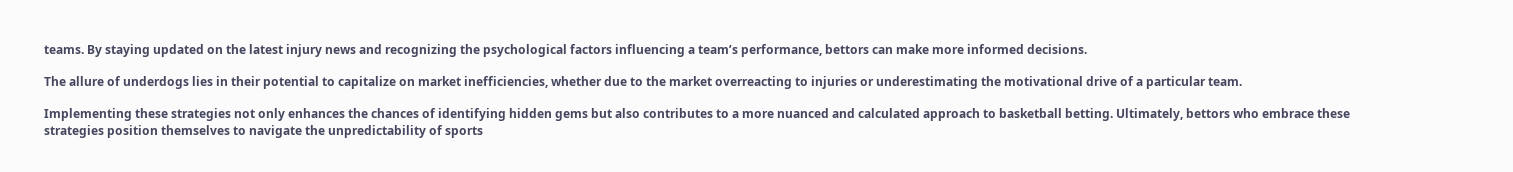teams. By staying updated on the latest injury news and recognizing the psychological factors influencing a team’s performance, bettors can make more informed decisions.

The allure of underdogs lies in their potential to capitalize on market inefficiencies, whether due to the market overreacting to injuries or underestimating the motivational drive of a particular team.

Implementing these strategies not only enhances the chances of identifying hidden gems but also contributes to a more nuanced and calculated approach to basketball betting. Ultimately, bettors who embrace these strategies position themselves to navigate the unpredictability of sports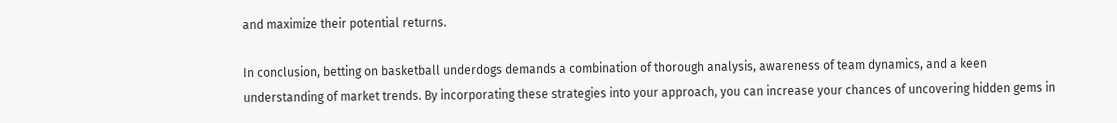and maximize their potential returns.

In conclusion, betting on basketball underdogs demands a combination of thorough analysis, awareness of team dynamics, and a keen understanding of market trends. By incorporating these strategies into your approach, you can increase your chances of uncovering hidden gems in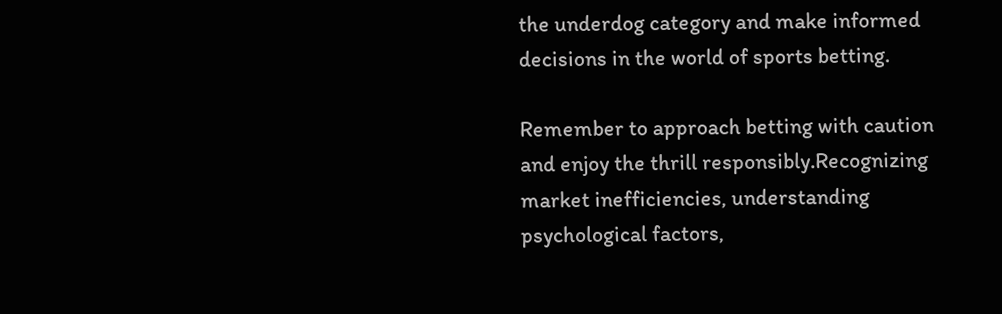the underdog category and make informed decisions in the world of sports betting.

Remember to approach betting with caution and enjoy the thrill responsibly.Recognizing market inefficiencies, understanding psychological factors,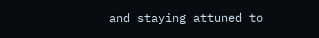and staying attuned to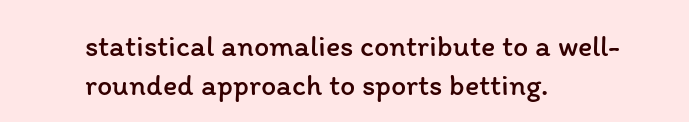statistical anomalies contribute to a well-rounded approach to sports betting.